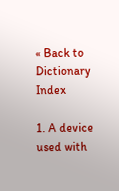« Back to Dictionary Index

1. A device used with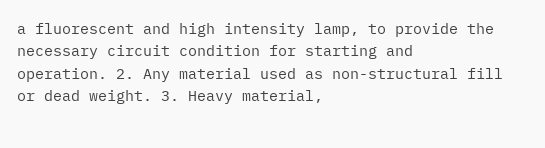a fluorescent and high intensity lamp, to provide the necessary circuit condition for starting and operation. 2. Any material used as non-structural fill or dead weight. 3. Heavy material,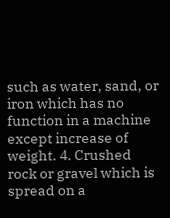such as water, sand, or iron which has no function in a machine except increase of weight. 4. Crushed rock or gravel which is spread on a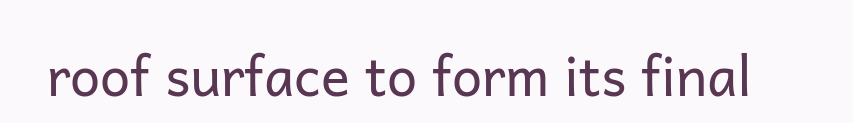roof surface to form its final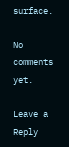surface.

No comments yet.

Leave a Reply